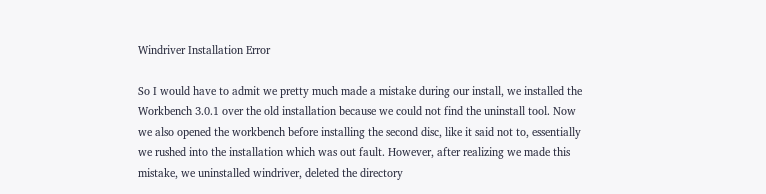Windriver Installation Error

So I would have to admit we pretty much made a mistake during our install, we installed the Workbench 3.0.1 over the old installation because we could not find the uninstall tool. Now we also opened the workbench before installing the second disc, like it said not to, essentially we rushed into the installation which was out fault. However, after realizing we made this mistake, we uninstalled windriver, deleted the directory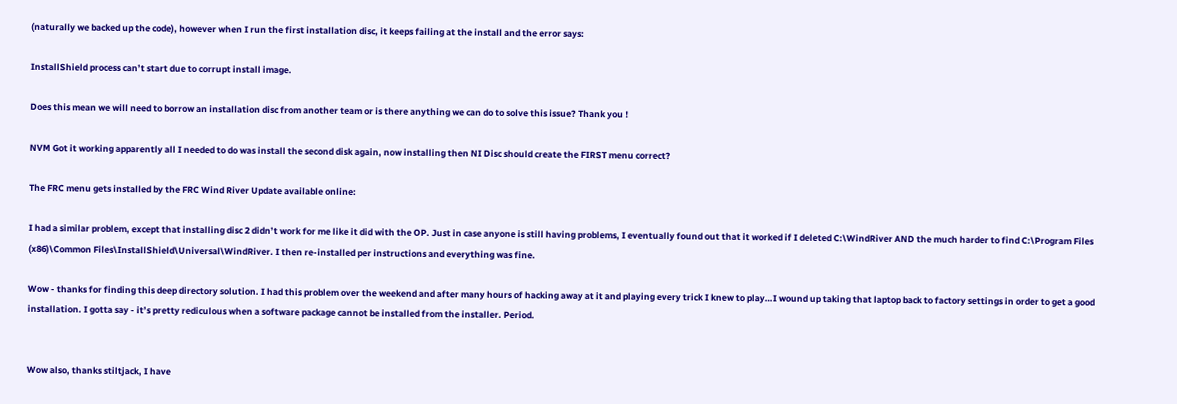(naturally we backed up the code), however when I run the first installation disc, it keeps failing at the install and the error says:

InstallShield process can’t start due to corrupt install image.

Does this mean we will need to borrow an installation disc from another team or is there anything we can do to solve this issue? Thank you !

NVM Got it working apparently all I needed to do was install the second disk again, now installing then NI Disc should create the FIRST menu correct?

The FRC menu gets installed by the FRC Wind River Update available online:

I had a similar problem, except that installing disc 2 didn’t work for me like it did with the OP. Just in case anyone is still having problems, I eventually found out that it worked if I deleted C:\WindRiver AND the much harder to find C:\Program Files (x86)\Common Files\InstallShield\Universal\WindRiver. I then re-installed per instructions and everything was fine.

Wow - thanks for finding this deep directory solution. I had this problem over the weekend and after many hours of hacking away at it and playing every trick I knew to play…I wound up taking that laptop back to factory settings in order to get a good installation. I gotta say - it’s pretty rediculous when a software package cannot be installed from the installer. Period.


Wow also, thanks stiltjack, I have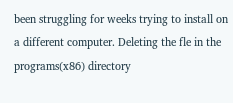been struggling for weeks trying to install on a different computer. Deleting the fle in the programs(x86) directory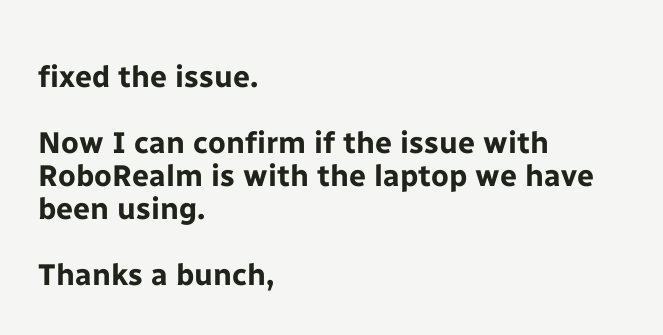fixed the issue.

Now I can confirm if the issue with RoboRealm is with the laptop we have been using.

Thanks a bunch,